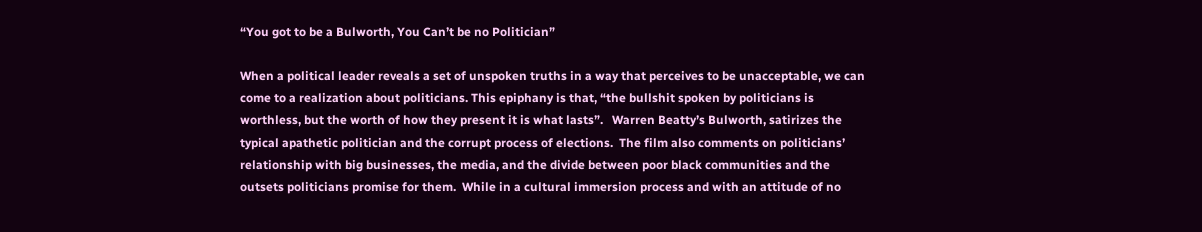“You got to be a Bulworth, You Can’t be no Politician”

When a political leader reveals a set of unspoken truths in a way that perceives to be unacceptable, we can come to a realization about politicians. This epiphany is that, “the bullshit spoken by politicians is worthless, but the worth of how they present it is what lasts”.   Warren Beatty’s Bulworth, satirizes the typical apathetic politician and the corrupt process of elections.  The film also comments on politicians’ relationship with big businesses, the media, and the divide between poor black communities and the outsets politicians promise for them.  While in a cultural immersion process and with an attitude of no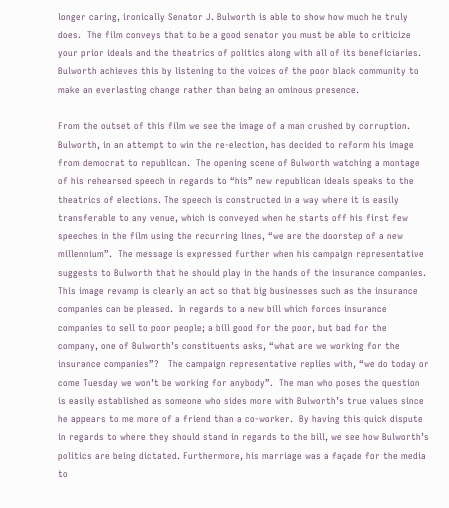longer caring, ironically Senator J. Bulworth is able to show how much he truly does.  The film conveys that to be a good senator you must be able to criticize your prior ideals and the theatrics of politics along with all of its beneficiaries. Bulworth achieves this by listening to the voices of the poor black community to make an everlasting change rather than being an ominous presence.

From the outset of this film we see the image of a man crushed by corruption. Bulworth, in an attempt to win the re-election, has decided to reform his image from democrat to republican.  The opening scene of Bulworth watching a montage of his rehearsed speech in regards to “his” new republican ideals speaks to the theatrics of elections. The speech is constructed in a way where it is easily transferable to any venue, which is conveyed when he starts off his first few speeches in the film using the recurring lines, “we are the doorstep of a new millennium”.  The message is expressed further when his campaign representative suggests to Bulworth that he should play in the hands of the insurance companies. This image revamp is clearly an act so that big businesses such as the insurance companies can be pleased.  In regards to a new bill which forces insurance companies to sell to poor people; a bill good for the poor, but bad for the company, one of Bulworth’s constituents asks, “what are we working for the insurance companies”?   The campaign representative replies with, “we do today or come Tuesday we won’t be working for anybody”.  The man who poses the question is easily established as someone who sides more with Bulworth’s true values since he appears to me more of a friend than a co-worker.  By having this quick dispute in regards to where they should stand in regards to the bill, we see how Bulworth’s politics are being dictated. Furthermore, his marriage was a façade for the media to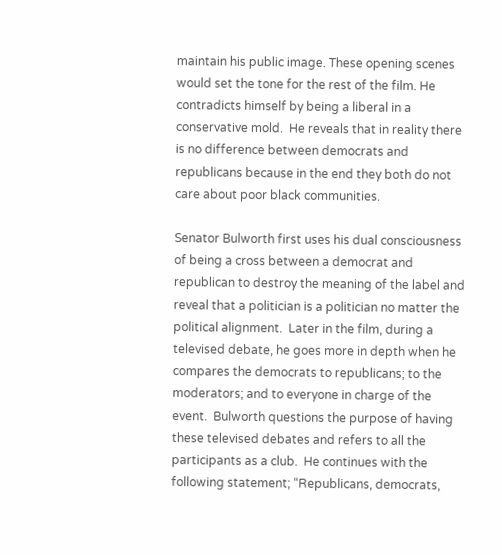maintain his public image. These opening scenes would set the tone for the rest of the film. He contradicts himself by being a liberal in a conservative mold.  He reveals that in reality there is no difference between democrats and republicans because in the end they both do not care about poor black communities.

Senator Bulworth first uses his dual consciousness of being a cross between a democrat and republican to destroy the meaning of the label and reveal that a politician is a politician no matter the political alignment.  Later in the film, during a televised debate, he goes more in depth when he compares the democrats to republicans; to the moderators; and to everyone in charge of the event.  Bulworth questions the purpose of having these televised debates and refers to all the participants as a club.  He continues with the following statement; “Republicans, democrats,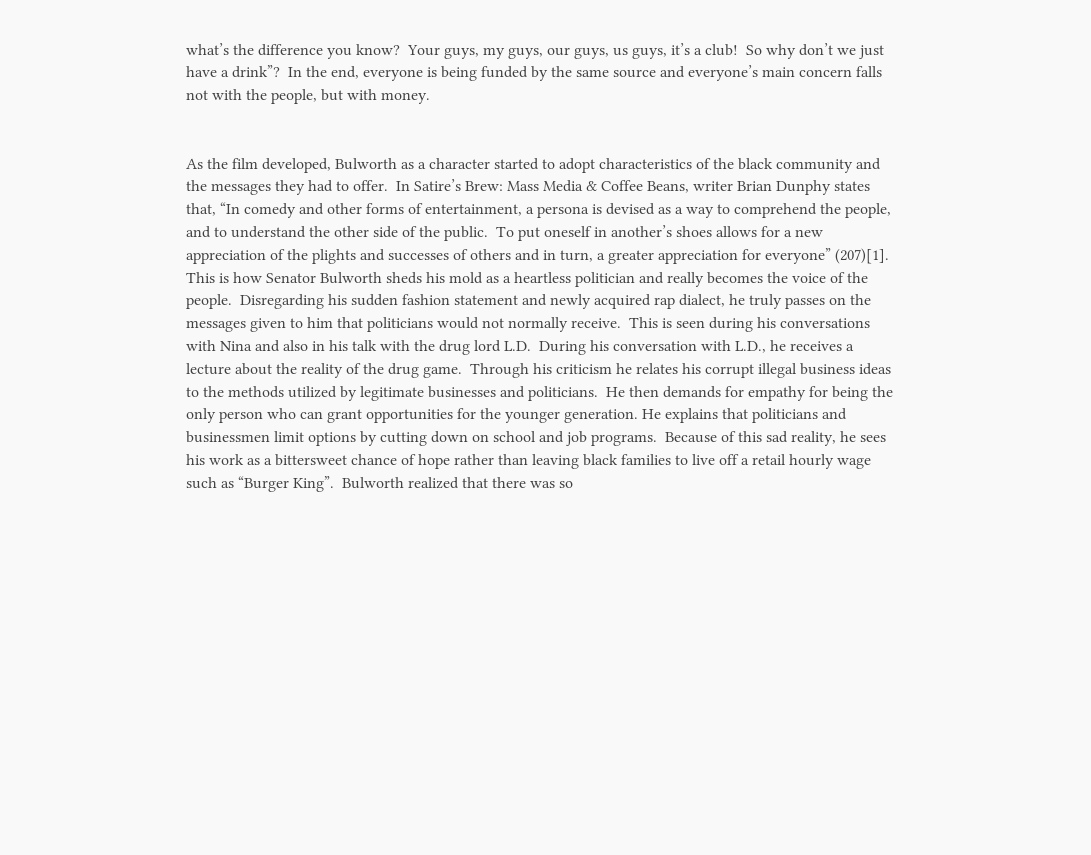what’s the difference you know?  Your guys, my guys, our guys, us guys, it’s a club!  So why don’t we just have a drink”?  In the end, everyone is being funded by the same source and everyone’s main concern falls not with the people, but with money.


As the film developed, Bulworth as a character started to adopt characteristics of the black community and the messages they had to offer.  In Satire’s Brew: Mass Media & Coffee Beans, writer Brian Dunphy states that, “In comedy and other forms of entertainment, a persona is devised as a way to comprehend the people, and to understand the other side of the public.  To put oneself in another’s shoes allows for a new appreciation of the plights and successes of others and in turn, a greater appreciation for everyone” (207)[1].  This is how Senator Bulworth sheds his mold as a heartless politician and really becomes the voice of the people.  Disregarding his sudden fashion statement and newly acquired rap dialect, he truly passes on the messages given to him that politicians would not normally receive.  This is seen during his conversations with Nina and also in his talk with the drug lord L.D.  During his conversation with L.D., he receives a lecture about the reality of the drug game.  Through his criticism he relates his corrupt illegal business ideas to the methods utilized by legitimate businesses and politicians.  He then demands for empathy for being the only person who can grant opportunities for the younger generation. He explains that politicians and businessmen limit options by cutting down on school and job programs.  Because of this sad reality, he sees his work as a bittersweet chance of hope rather than leaving black families to live off a retail hourly wage such as “Burger King”.  Bulworth realized that there was so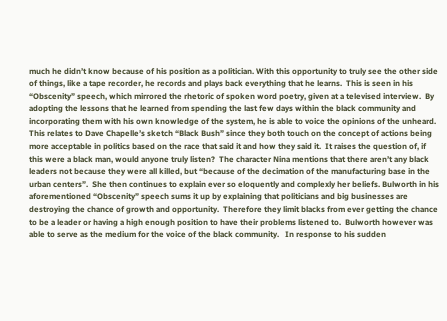much he didn’t know because of his position as a politician. With this opportunity to truly see the other side of things, like a tape recorder, he records and plays back everything that he learns.  This is seen in his “Obscenity” speech, which mirrored the rhetoric of spoken word poetry, given at a televised interview.  By adopting the lessons that he learned from spending the last few days within the black community and incorporating them with his own knowledge of the system, he is able to voice the opinions of the unheard.  This relates to Dave Chapelle’s sketch “Black Bush” since they both touch on the concept of actions being more acceptable in politics based on the race that said it and how they said it.  It raises the question of, if this were a black man, would anyone truly listen?  The character Nina mentions that there aren’t any black leaders not because they were all killed, but “because of the decimation of the manufacturing base in the urban centers”.  She then continues to explain ever so eloquently and complexly her beliefs. Bulworth in his aforementioned “Obscenity” speech sums it up by explaining that politicians and big businesses are destroying the chance of growth and opportunity.  Therefore they limit blacks from ever getting the chance to be a leader or having a high enough position to have their problems listened to.  Bulworth however was able to serve as the medium for the voice of the black community.   In response to his sudden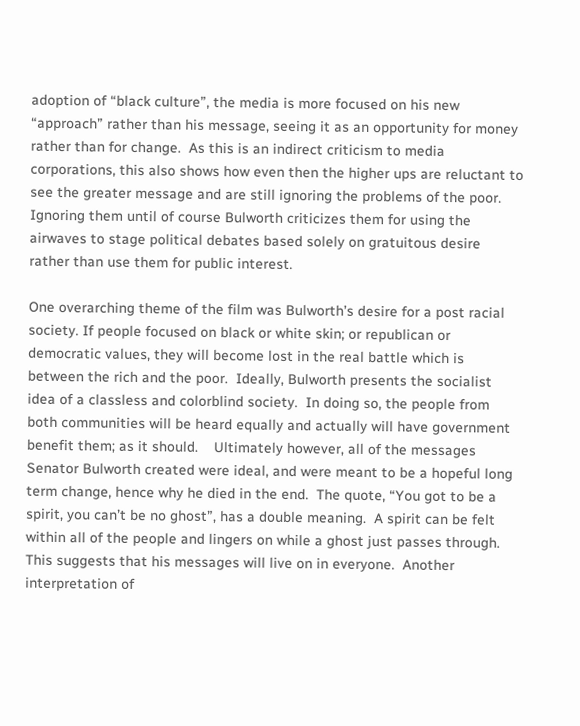adoption of “black culture”, the media is more focused on his new “approach” rather than his message, seeing it as an opportunity for money rather than for change.  As this is an indirect criticism to media corporations, this also shows how even then the higher ups are reluctant to see the greater message and are still ignoring the problems of the poor.  Ignoring them until of course Bulworth criticizes them for using the airwaves to stage political debates based solely on gratuitous desire rather than use them for public interest.

One overarching theme of the film was Bulworth’s desire for a post racial society. If people focused on black or white skin; or republican or democratic values, they will become lost in the real battle which is between the rich and the poor.  Ideally, Bulworth presents the socialist idea of a classless and colorblind society.  In doing so, the people from both communities will be heard equally and actually will have government benefit them; as it should.    Ultimately however, all of the messages Senator Bulworth created were ideal, and were meant to be a hopeful long term change, hence why he died in the end.  The quote, “You got to be a spirit, you can’t be no ghost”, has a double meaning.  A spirit can be felt within all of the people and lingers on while a ghost just passes through.  This suggests that his messages will live on in everyone.  Another interpretation of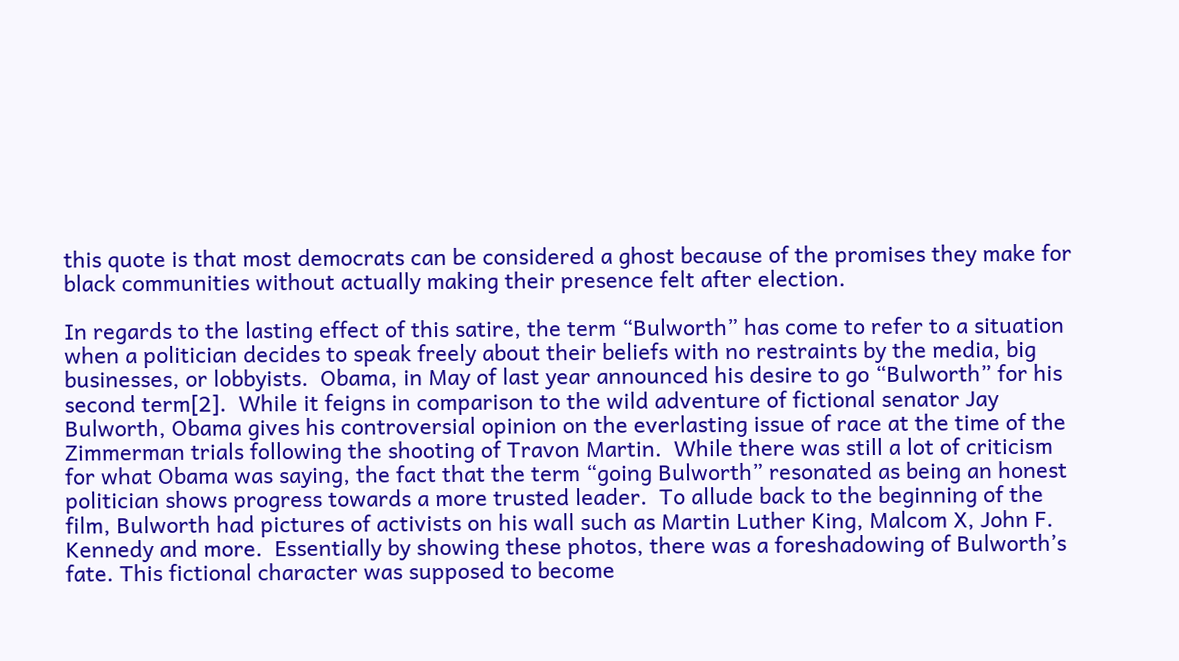this quote is that most democrats can be considered a ghost because of the promises they make for black communities without actually making their presence felt after election.

In regards to the lasting effect of this satire, the term “Bulworth” has come to refer to a situation when a politician decides to speak freely about their beliefs with no restraints by the media, big businesses, or lobbyists.  Obama, in May of last year announced his desire to go “Bulworth” for his second term[2].  While it feigns in comparison to the wild adventure of fictional senator Jay Bulworth, Obama gives his controversial opinion on the everlasting issue of race at the time of the Zimmerman trials following the shooting of Travon Martin.  While there was still a lot of criticism for what Obama was saying, the fact that the term “going Bulworth” resonated as being an honest politician shows progress towards a more trusted leader.  To allude back to the beginning of the film, Bulworth had pictures of activists on his wall such as Martin Luther King, Malcom X, John F. Kennedy and more.  Essentially by showing these photos, there was a foreshadowing of Bulworth’s fate. This fictional character was supposed to become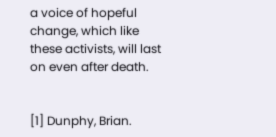a voice of hopeful change, which like these activists, will last on even after death.


[1] Dunphy, Brian.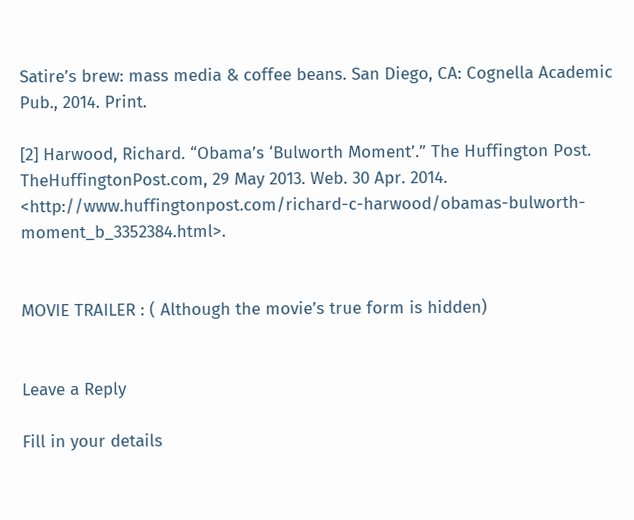Satire’s brew: mass media & coffee beans. San Diego, CA: Cognella Academic Pub., 2014. Print.

[2] Harwood, Richard. “Obama’s ‘Bulworth Moment’.” The Huffington Post. TheHuffingtonPost.com, 29 May 2013. Web. 30 Apr. 2014. <http://www.huffingtonpost.com/richard-c-harwood/obamas-bulworth-moment_b_3352384.html>.


MOVIE TRAILER : ( Although the movie’s true form is hidden)


Leave a Reply

Fill in your details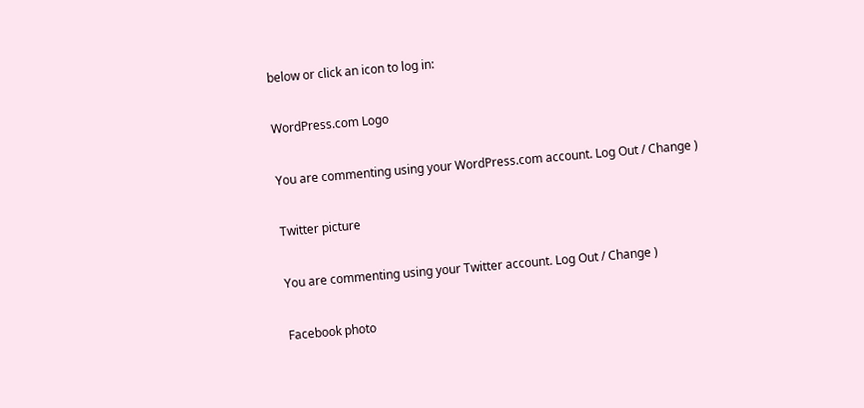below or click an icon to log in:

WordPress.com Logo

You are commenting using your WordPress.com account. Log Out / Change )

Twitter picture

You are commenting using your Twitter account. Log Out / Change )

Facebook photo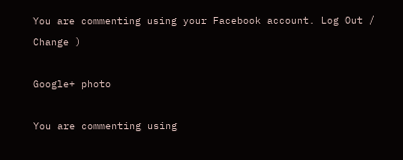You are commenting using your Facebook account. Log Out / Change )

Google+ photo

You are commenting using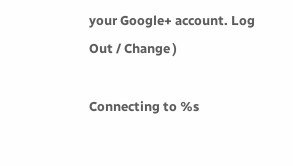your Google+ account. Log Out / Change )

Connecting to %s